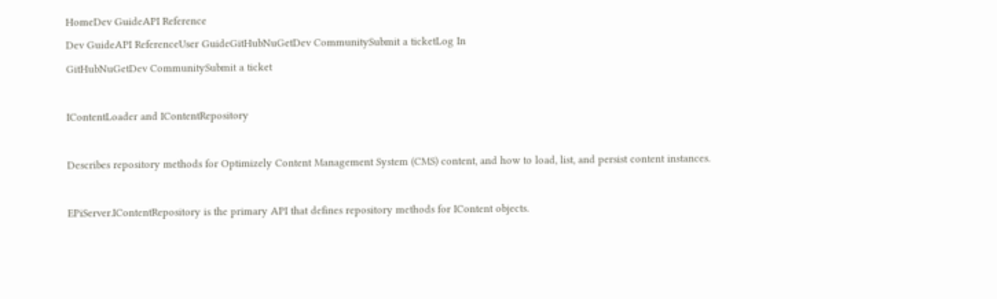HomeDev GuideAPI Reference
Dev GuideAPI ReferenceUser GuideGitHubNuGetDev CommunitySubmit a ticketLog In
GitHubNuGetDev CommunitySubmit a ticket

IContentLoader and IContentRepository

Describes repository methods for Optimizely Content Management System (CMS) content, and how to load, list, and persist content instances.

EPiServer.IContentRepository is the primary API that defines repository methods for IContent objects.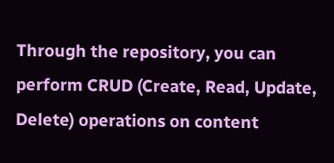Through the repository, you can perform CRUD (Create, Read, Update, Delete) operations on content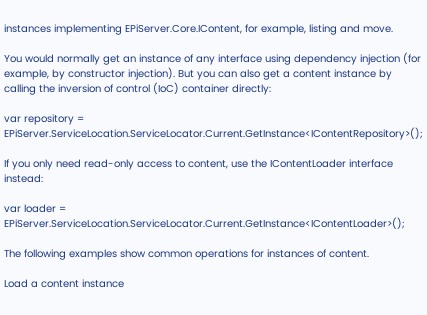instances implementing EPiServer.Core.IContent, for example, listing and move.

You would normally get an instance of any interface using dependency injection (for example, by constructor injection). But you can also get a content instance by calling the inversion of control (IoC) container directly:

var repository = EPiServer.ServiceLocation.ServiceLocator.Current.GetInstance<IContentRepository>();

If you only need read-only access to content, use the IContentLoader interface instead:

var loader = EPiServer.ServiceLocation.ServiceLocator.Current.GetInstance<IContentLoader>();

The following examples show common operations for instances of content.

Load a content instance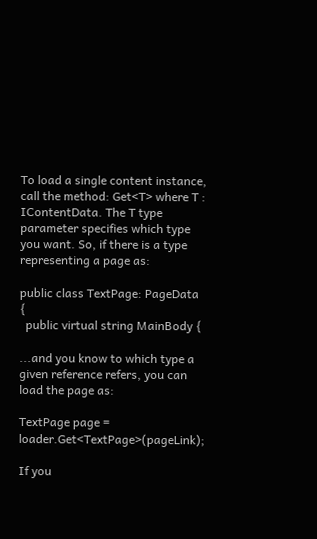To load a single content instance, call the method: Get<T> where T : IContentData. The T type parameter specifies which type you want. So, if there is a type representing a page as:

public class TextPage: PageData {
  public virtual string MainBody {

...and you know to which type a given reference refers, you can load the page as:

TextPage page = loader.Get<TextPage>(pageLink);

If you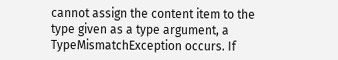cannot assign the content item to the type given as a type argument, a TypeMismatchException occurs. If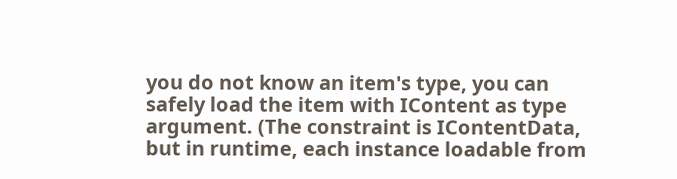you do not know an item's type, you can safely load the item with IContent as type argument. (The constraint is IContentData, but in runtime, each instance loadable from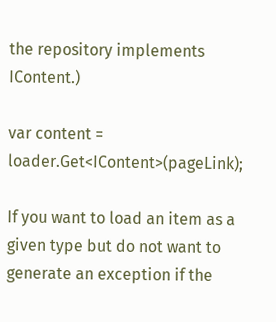the repository implements IContent.)

var content = loader.Get<IContent>(pageLink);

If you want to load an item as a given type but do not want to generate an exception if the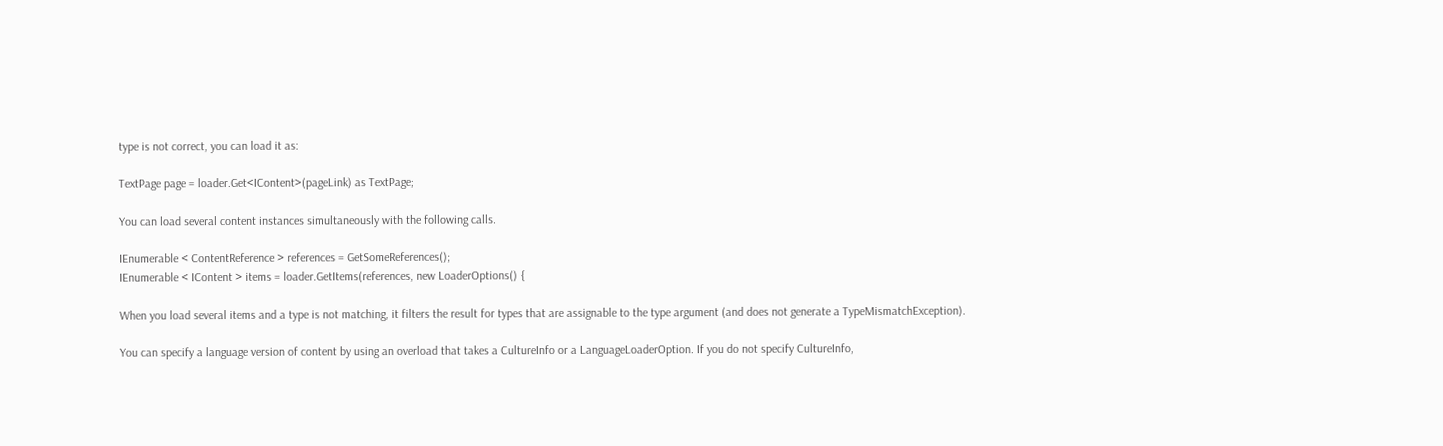type is not correct, you can load it as:

TextPage page = loader.Get<IContent>(pageLink) as TextPage;

You can load several content instances simultaneously with the following calls.

IEnumerable < ContentReference > references = GetSomeReferences();
IEnumerable < IContent > items = loader.GetItems(references, new LoaderOptions() {

When you load several items and a type is not matching, it filters the result for types that are assignable to the type argument (and does not generate a TypeMismatchException).

You can specify a language version of content by using an overload that takes a CultureInfo or a LanguageLoaderOption. If you do not specify CultureInfo,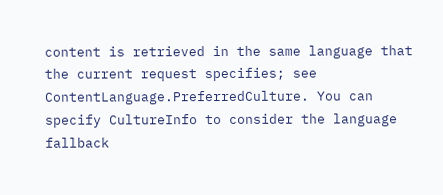content is retrieved in the same language that the current request specifies; see ContentLanguage.PreferredCulture. You can specify CultureInfo to consider the language fallback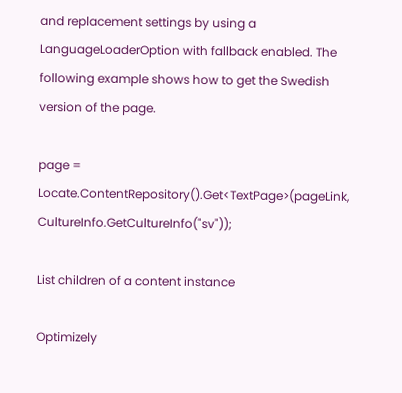and replacement settings by using a LanguageLoaderOption with fallback enabled. The following example shows how to get the Swedish version of the page.

page = Locate.ContentRepository().Get<TextPage>(pageLink, CultureInfo.GetCultureInfo("sv"));

List children of a content instance

Optimizely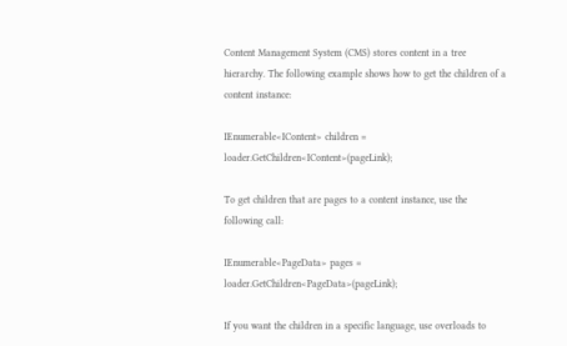Content Management System (CMS) stores content in a tree hierarchy. The following example shows how to get the children of a content instance:

IEnumerable<IContent> children = loader.GetChildren<IContent>(pageLink);

To get children that are pages to a content instance, use the following call:

IEnumerable<PageData> pages = loader.GetChildren<PageData>(pageLink);

If you want the children in a specific language, use overloads to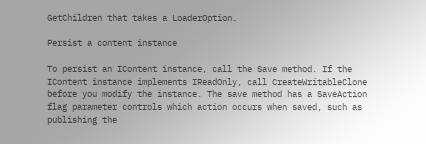GetChildren that takes a LoaderOption.

Persist a content instance

To persist an IContent instance, call the Save method. If the IContent instance implements IReadOnly, call CreateWritableClone before you modify the instance. The save method has a SaveAction flag parameter controls which action occurs when saved, such as publishing the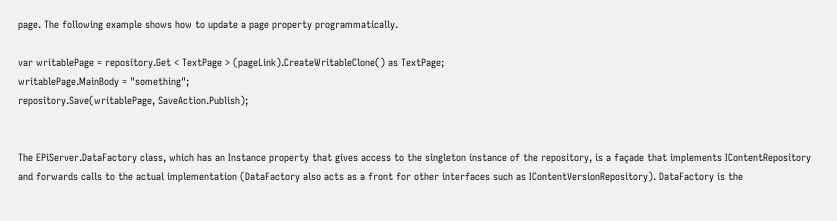page. The following example shows how to update a page property programmatically.

var writablePage = repository.Get < TextPage > (pageLink).CreateWritableClone() as TextPage;
writablePage.MainBody = "something";
repository.Save(writablePage, SaveAction.Publish);


The EPiServer.DataFactory class, which has an Instance property that gives access to the singleton instance of the repository, is a façade that implements IContentRepository and forwards calls to the actual implementation (DataFactory also acts as a front for other interfaces such as IContentVersionRepository). DataFactory is the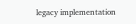legacy implementation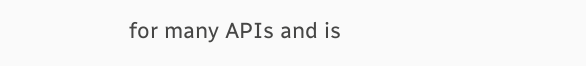for many APIs and is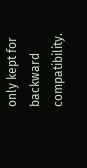only kept for backward compatibility.